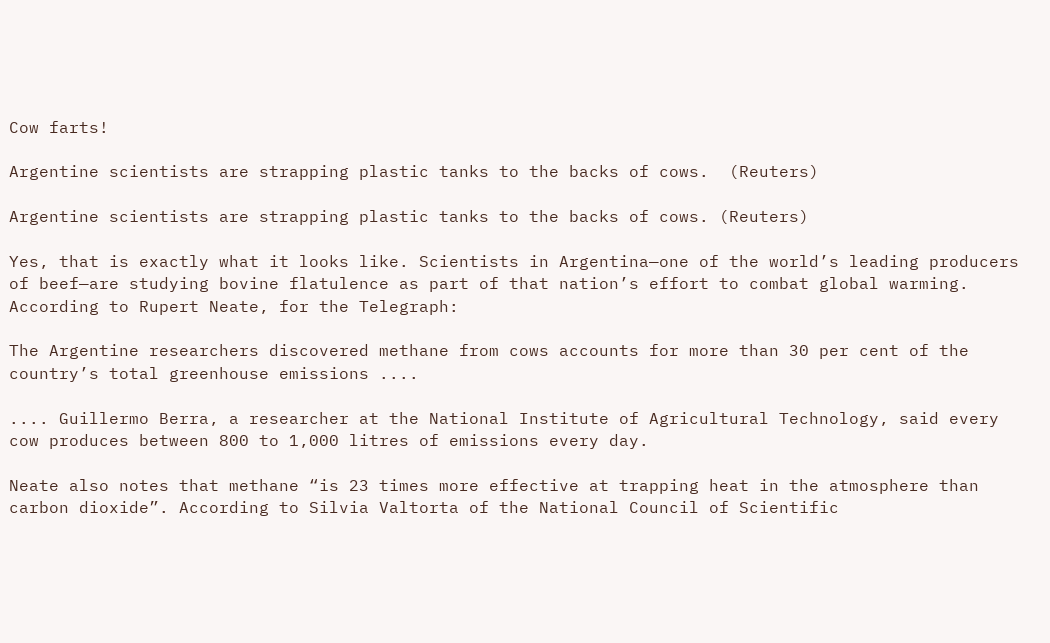Cow farts!

Argentine scientists are strapping plastic tanks to the backs of cows.  (Reuters)

Argentine scientists are strapping plastic tanks to the backs of cows. (Reuters)

Yes, that is exactly what it looks like. Scientists in Argentina—one of the world’s leading producers of beef—are studying bovine flatulence as part of that nation’s effort to combat global warming. According to Rupert Neate, for the Telegraph:

The Argentine researchers discovered methane from cows accounts for more than 30 per cent of the country’s total greenhouse emissions ....

.... Guillermo Berra, a researcher at the National Institute of Agricultural Technology, said every cow produces between 800 to 1,000 litres of emissions every day.

Neate also notes that methane “is 23 times more effective at trapping heat in the atmosphere than carbon dioxide”. According to Silvia Valtorta of the National Council of Scientific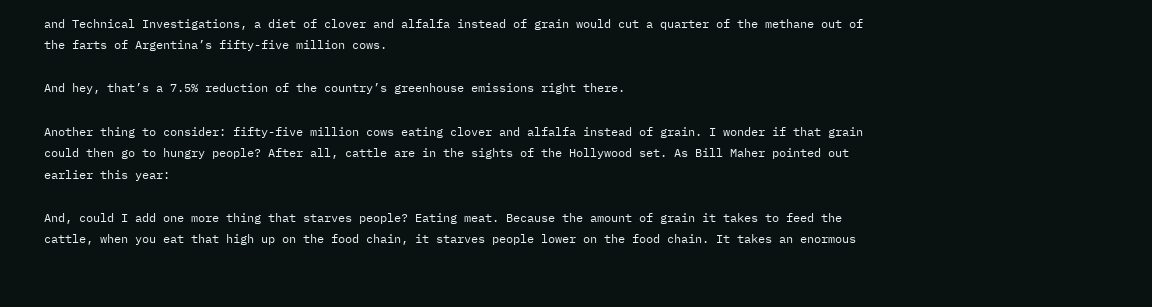and Technical Investigations, a diet of clover and alfalfa instead of grain would cut a quarter of the methane out of the farts of Argentina’s fifty-five million cows.

And hey, that’s a 7.5% reduction of the country’s greenhouse emissions right there.

Another thing to consider: fifty-five million cows eating clover and alfalfa instead of grain. I wonder if that grain could then go to hungry people? After all, cattle are in the sights of the Hollywood set. As Bill Maher pointed out earlier this year:

And, could I add one more thing that starves people? Eating meat. Because the amount of grain it takes to feed the cattle, when you eat that high up on the food chain, it starves people lower on the food chain. It takes an enormous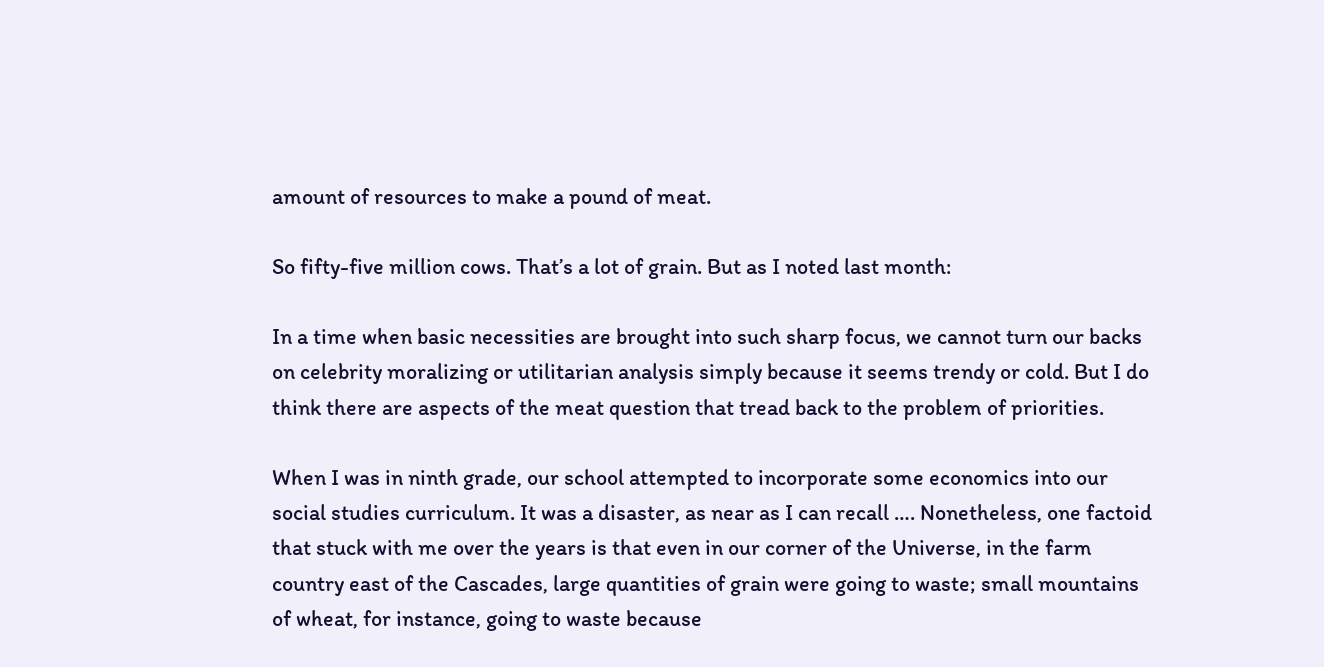amount of resources to make a pound of meat.

So fifty-five million cows. That’s a lot of grain. But as I noted last month:

In a time when basic necessities are brought into such sharp focus, we cannot turn our backs on celebrity moralizing or utilitarian analysis simply because it seems trendy or cold. But I do think there are aspects of the meat question that tread back to the problem of priorities.

When I was in ninth grade, our school attempted to incorporate some economics into our social studies curriculum. It was a disaster, as near as I can recall …. Nonetheless, one factoid that stuck with me over the years is that even in our corner of the Universe, in the farm country east of the Cascades, large quantities of grain were going to waste; small mountains of wheat, for instance, going to waste because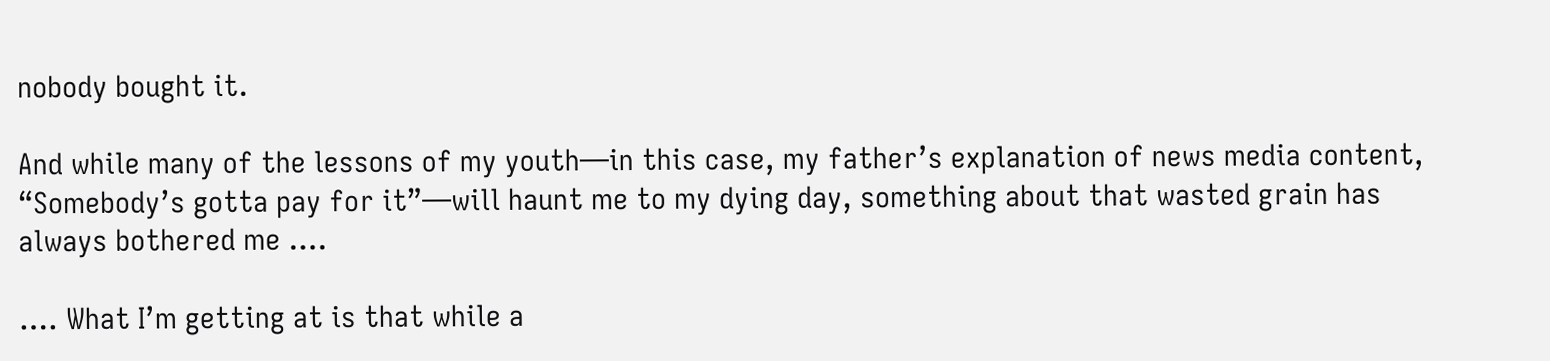nobody bought it.

And while many of the lessons of my youth—in this case, my father’s explanation of news media content, “Somebody’s gotta pay for it”—will haunt me to my dying day, something about that wasted grain has always bothered me ….

…. What I’m getting at is that while a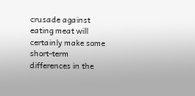crusade against eating meat will certainly make some short-term differences in the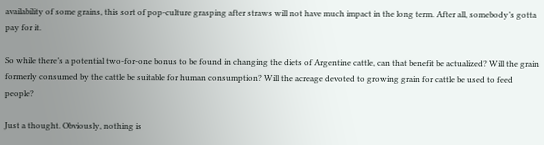availability of some grains, this sort of pop-culture grasping after straws will not have much impact in the long term. After all, somebody’s gotta pay for it.

So while there’s a potential two-for-one bonus to be found in changing the diets of Argentine cattle, can that benefit be actualized? Will the grain formerly consumed by the cattle be suitable for human consumption? Will the acreage devoted to growing grain for cattle be used to feed people?

Just a thought. Obviously, nothing is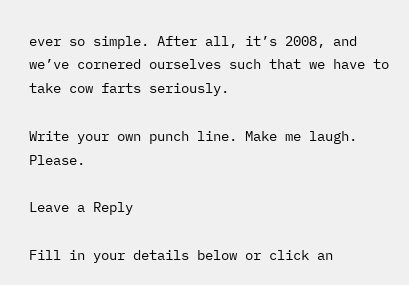ever so simple. After all, it’s 2008, and we’ve cornered ourselves such that we have to take cow farts seriously.

Write your own punch line. Make me laugh. Please.

Leave a Reply

Fill in your details below or click an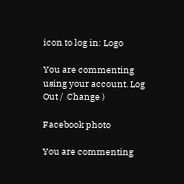icon to log in: Logo

You are commenting using your account. Log Out /  Change )

Facebook photo

You are commenting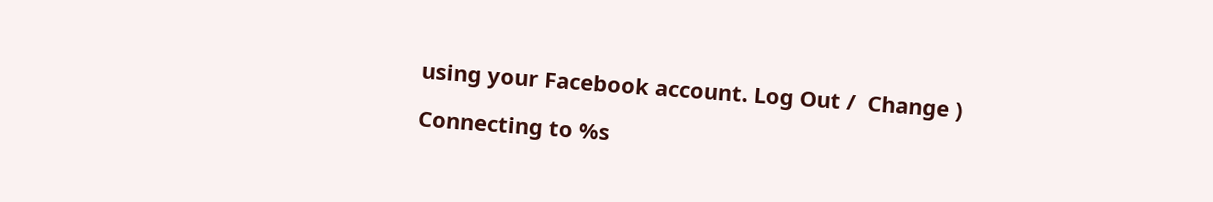using your Facebook account. Log Out /  Change )

Connecting to %s